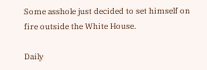Some asshole just decided to set himself on fire outside the White House.

Daily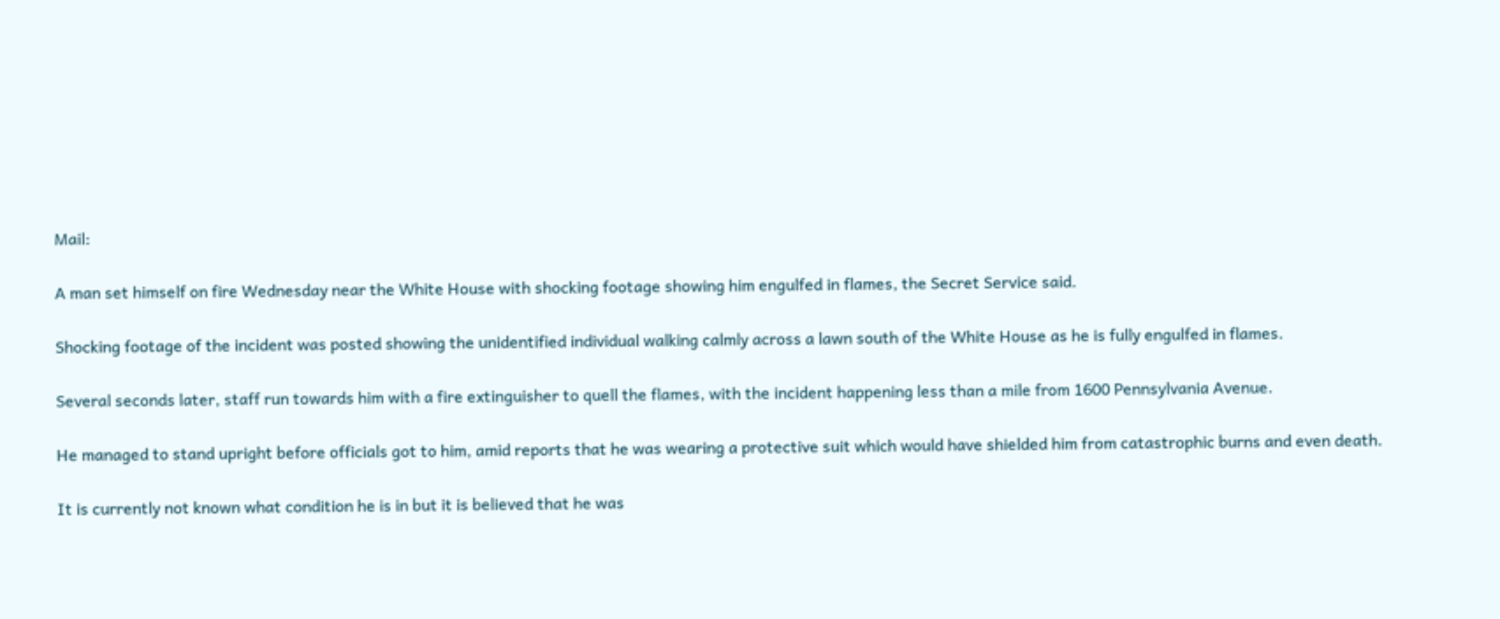Mail:

A man set himself on fire Wednesday near the White House with shocking footage showing him engulfed in flames, the Secret Service said.

Shocking footage of the incident was posted showing the unidentified individual walking calmly across a lawn south of the White House as he is fully engulfed in flames.

Several seconds later, staff run towards him with a fire extinguisher to quell the flames, with the incident happening less than a mile from 1600 Pennsylvania Avenue.

He managed to stand upright before officials got to him, amid reports that he was wearing a protective suit which would have shielded him from catastrophic burns and even death.

It is currently not known what condition he is in but it is believed that he was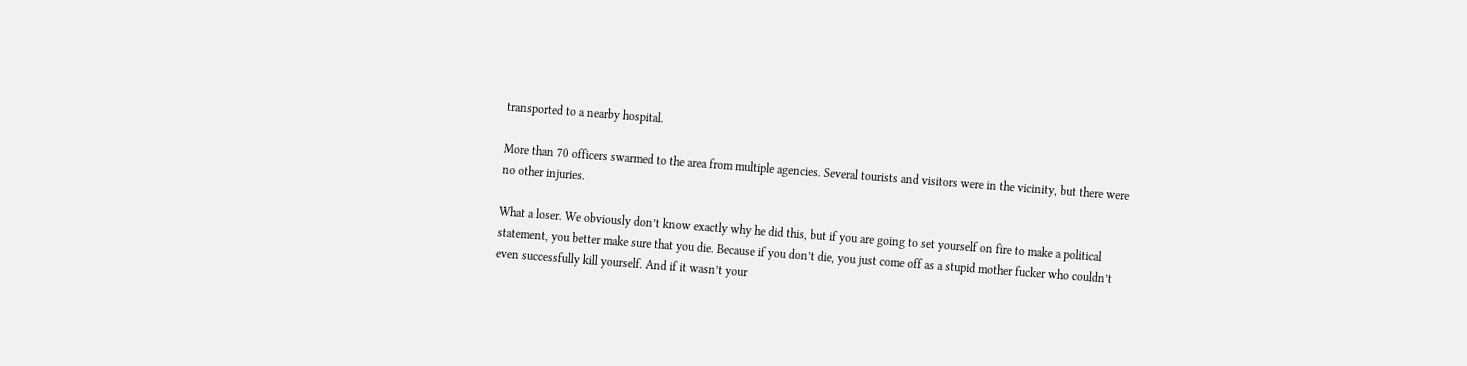transported to a nearby hospital.

More than 70 officers swarmed to the area from multiple agencies. Several tourists and visitors were in the vicinity, but there were no other injuries.

What a loser. We obviously don’t know exactly why he did this, but if you are going to set yourself on fire to make a political statement, you better make sure that you die. Because if you don’t die, you just come off as a stupid mother fucker who couldn’t even successfully kill yourself. And if it wasn’t your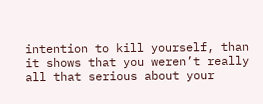intention to kill yourself, than it shows that you weren’t really all that serious about your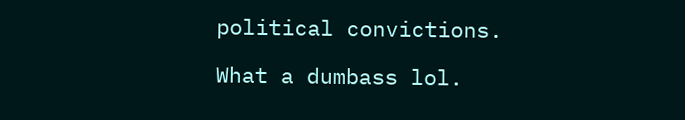political convictions.

What a dumbass lol.